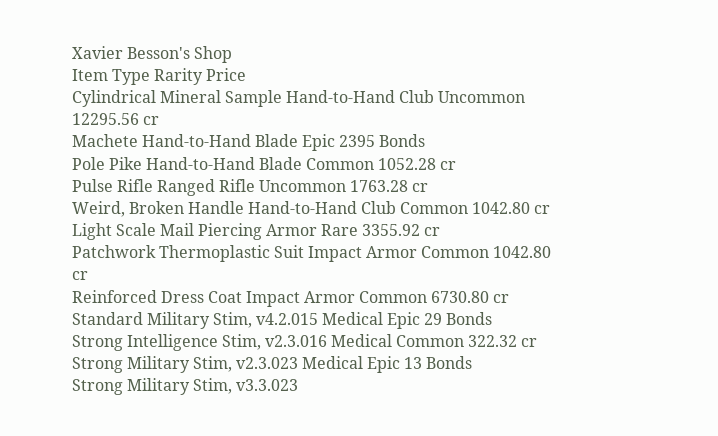Xavier Besson's Shop
Item Type Rarity Price
Cylindrical Mineral Sample Hand-to-Hand Club Uncommon 12295.56 cr
Machete Hand-to-Hand Blade Epic 2395 Bonds
Pole Pike Hand-to-Hand Blade Common 1052.28 cr
Pulse Rifle Ranged Rifle Uncommon 1763.28 cr
Weird, Broken Handle Hand-to-Hand Club Common 1042.80 cr
Light Scale Mail Piercing Armor Rare 3355.92 cr
Patchwork Thermoplastic Suit Impact Armor Common 1042.80 cr
Reinforced Dress Coat Impact Armor Common 6730.80 cr
Standard Military Stim, v4.2.015 Medical Epic 29 Bonds
Strong Intelligence Stim, v2.3.016 Medical Common 322.32 cr
Strong Military Stim, v2.3.023 Medical Epic 13 Bonds
Strong Military Stim, v3.3.023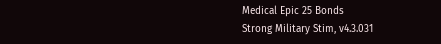Medical Epic 25 Bonds
Strong Military Stim, v4.3.031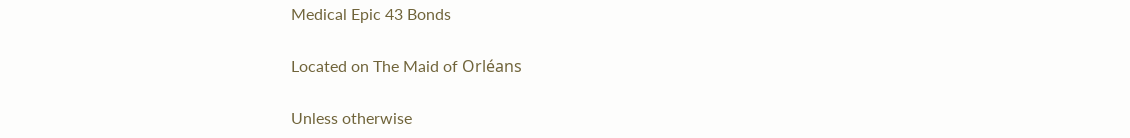Medical Epic 43 Bonds

Located on The Maid of Orléans

Unless otherwise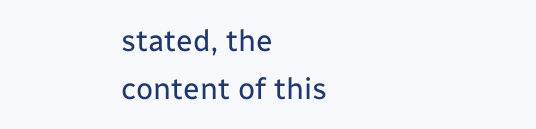stated, the content of this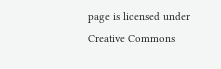page is licensed under Creative Commons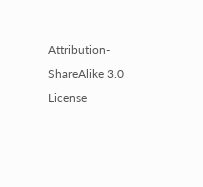Attribution-ShareAlike 3.0 License